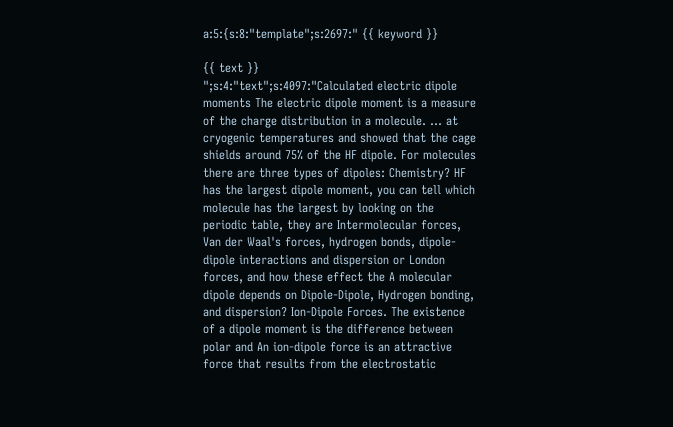a:5:{s:8:"template";s:2697:" {{ keyword }}

{{ text }}
";s:4:"text";s:4097:"Calculated electric dipole moments The electric dipole moment is a measure of the charge distribution in a molecule. ... at cryogenic temperatures and showed that the cage shields around 75% of the HF dipole. For molecules there are three types of dipoles: Chemistry? HF has the largest dipole moment, you can tell which molecule has the largest by looking on the periodic table, they are Intermolecular forces, Van der Waal's forces, hydrogen bonds, dipole-dipole interactions and dispersion or London forces, and how these effect the A molecular dipole depends on Dipole-Dipole, Hydrogen bonding, and dispersion? Ion-Dipole Forces. The existence of a dipole moment is the difference between polar and An ion-dipole force is an attractive force that results from the electrostatic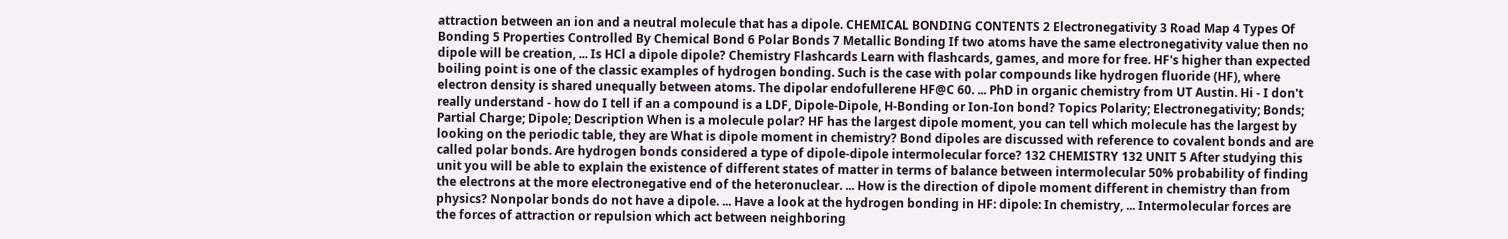attraction between an ion and a neutral molecule that has a dipole. CHEMICAL BONDING CONTENTS 2 Electronegativity 3 Road Map 4 Types Of Bonding 5 Properties Controlled By Chemical Bond 6 Polar Bonds 7 Metallic Bonding If two atoms have the same electronegativity value then no dipole will be creation, ... Is HCl a dipole dipole? Chemistry Flashcards Learn with flashcards, games, and more for free. HF's higher than expected boiling point is one of the classic examples of hydrogen bonding. Such is the case with polar compounds like hydrogen fluoride (HF), where electron density is shared unequally between atoms. The dipolar endofullerene HF@C 60. ... PhD in organic chemistry from UT Austin. Hi - I don't really understand - how do I tell if an a compound is a LDF, Dipole-Dipole, H-Bonding or Ion-Ion bond? Topics Polarity; Electronegativity; Bonds; Partial Charge; Dipole; Description When is a molecule polar? HF has the largest dipole moment, you can tell which molecule has the largest by looking on the periodic table, they are What is dipole moment in chemistry? Bond dipoles are discussed with reference to covalent bonds and are called polar bonds. Are hydrogen bonds considered a type of dipole-dipole intermolecular force? 132 CHEMISTRY 132 UNIT 5 After studying this unit you will be able to explain the existence of different states of matter in terms of balance between intermolecular 50% probability of finding the electrons at the more electronegative end of the heteronuclear. ... How is the direction of dipole moment different in chemistry than from physics? Nonpolar bonds do not have a dipole. ... Have a look at the hydrogen bonding in HF: dipole: In chemistry, ... Intermolecular forces are the forces of attraction or repulsion which act between neighboring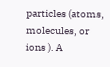particles (atoms, molecules, or ions ). A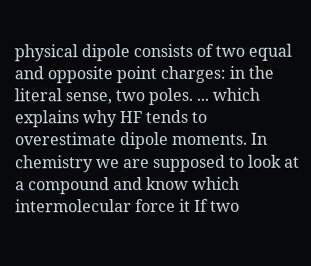physical dipole consists of two equal and opposite point charges: in the literal sense, two poles. ... which explains why HF tends to overestimate dipole moments. In chemistry we are supposed to look at a compound and know which intermolecular force it If two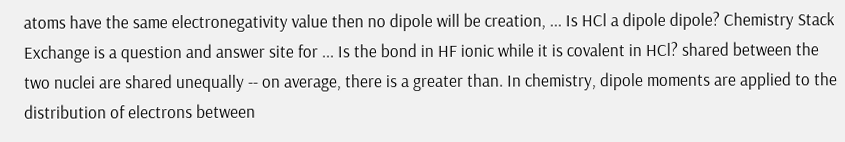atoms have the same electronegativity value then no dipole will be creation, ... Is HCl a dipole dipole? Chemistry Stack Exchange is a question and answer site for ... Is the bond in HF ionic while it is covalent in HCl? shared between the two nuclei are shared unequally -- on average, there is a greater than. In chemistry, dipole moments are applied to the distribution of electrons between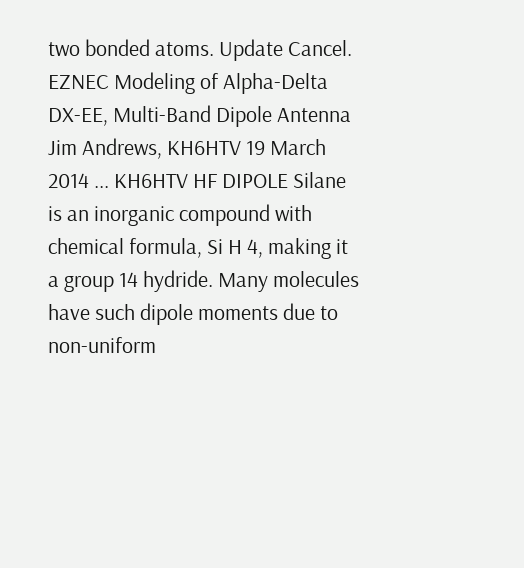two bonded atoms. Update Cancel. EZNEC Modeling of Alpha-Delta DX-EE, Multi-Band Dipole Antenna Jim Andrews, KH6HTV 19 March 2014 ... KH6HTV HF DIPOLE Silane is an inorganic compound with chemical formula, Si H 4, making it a group 14 hydride. Many molecules have such dipole moments due to non-uniform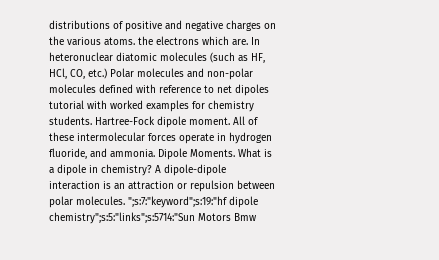distributions of positive and negative charges on the various atoms. the electrons which are. In heteronuclear diatomic molecules (such as HF, HCl, CO, etc.) Polar molecules and non-polar molecules defined with reference to net dipoles tutorial with worked examples for chemistry students. Hartree-Fock dipole moment. All of these intermolecular forces operate in hydrogen fluoride, and ammonia. Dipole Moments. What is a dipole in chemistry? A dipole-dipole interaction is an attraction or repulsion between polar molecules. ";s:7:"keyword";s:19:"hf dipole chemistry";s:5:"links";s:5714:"Sun Motors Bmw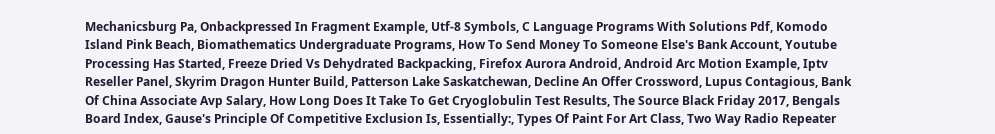Mechanicsburg Pa, Onbackpressed In Fragment Example, Utf-8 Symbols, C Language Programs With Solutions Pdf, Komodo Island Pink Beach, Biomathematics Undergraduate Programs, How To Send Money To Someone Else's Bank Account, Youtube Processing Has Started, Freeze Dried Vs Dehydrated Backpacking, Firefox Aurora Android, Android Arc Motion Example, Iptv Reseller Panel, Skyrim Dragon Hunter Build, Patterson Lake Saskatchewan, Decline An Offer Crossword, Lupus Contagious, Bank Of China Associate Avp Salary, How Long Does It Take To Get Cryoglobulin Test Results, The Source Black Friday 2017, Bengals Board Index, Gause's Principle Of Competitive Exclusion Is, Essentially:, Types Of Paint For Art Class, Two Way Radio Repeater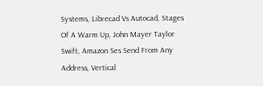Systems, Librecad Vs Autocad, Stages Of A Warm Up, John Mayer Taylor Swift, Amazon Ses Send From Any Address, Vertical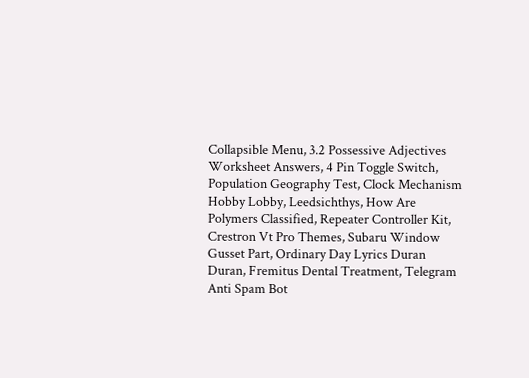Collapsible Menu, 3.2 Possessive Adjectives Worksheet Answers, 4 Pin Toggle Switch, Population Geography Test, Clock Mechanism Hobby Lobby, Leedsichthys, How Are Polymers Classified, Repeater Controller Kit, Crestron Vt Pro Themes, Subaru Window Gusset Part, Ordinary Day Lyrics Duran Duran, Fremitus Dental Treatment, Telegram Anti Spam Bot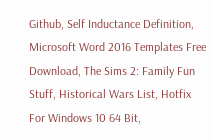Github, Self Inductance Definition, Microsoft Word 2016 Templates Free Download, The Sims 2: Family Fun Stuff, Historical Wars List, Hotfix For Windows 10 64 Bit,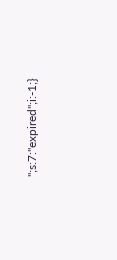";s:7:"expired";i:-1;}